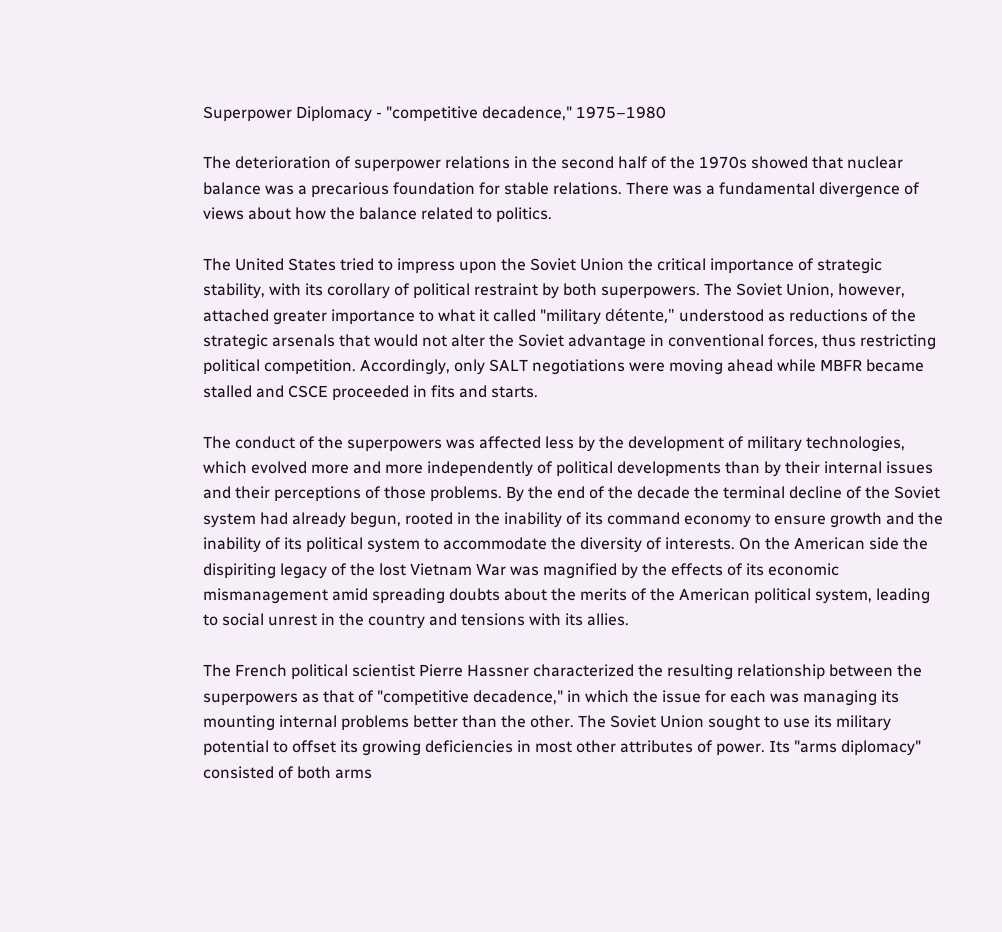Superpower Diplomacy - "competitive decadence," 1975–1980

The deterioration of superpower relations in the second half of the 1970s showed that nuclear balance was a precarious foundation for stable relations. There was a fundamental divergence of views about how the balance related to politics.

The United States tried to impress upon the Soviet Union the critical importance of strategic stability, with its corollary of political restraint by both superpowers. The Soviet Union, however, attached greater importance to what it called "military détente," understood as reductions of the strategic arsenals that would not alter the Soviet advantage in conventional forces, thus restricting political competition. Accordingly, only SALT negotiations were moving ahead while MBFR became stalled and CSCE proceeded in fits and starts.

The conduct of the superpowers was affected less by the development of military technologies, which evolved more and more independently of political developments than by their internal issues and their perceptions of those problems. By the end of the decade the terminal decline of the Soviet system had already begun, rooted in the inability of its command economy to ensure growth and the inability of its political system to accommodate the diversity of interests. On the American side the dispiriting legacy of the lost Vietnam War was magnified by the effects of its economic mismanagement amid spreading doubts about the merits of the American political system, leading to social unrest in the country and tensions with its allies.

The French political scientist Pierre Hassner characterized the resulting relationship between the superpowers as that of "competitive decadence," in which the issue for each was managing its mounting internal problems better than the other. The Soviet Union sought to use its military potential to offset its growing deficiencies in most other attributes of power. Its "arms diplomacy" consisted of both arms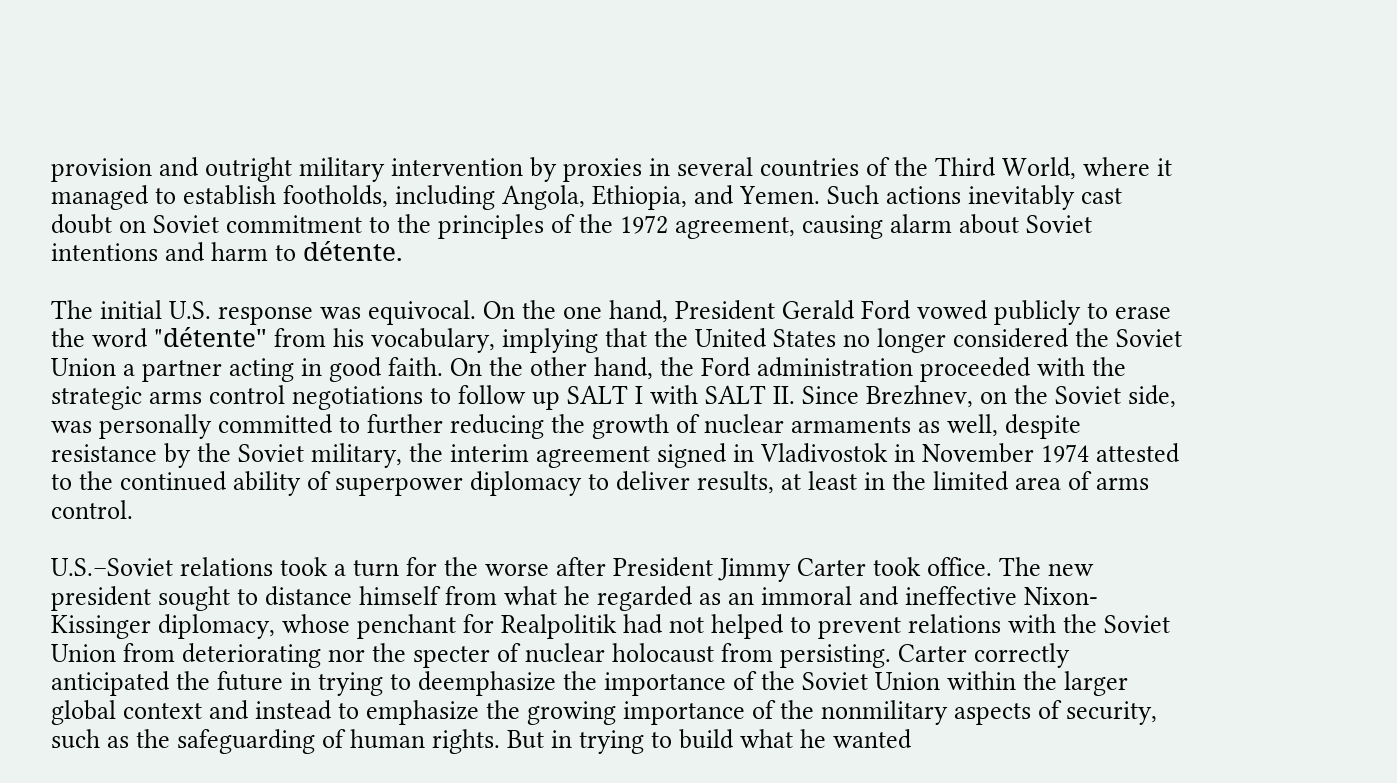provision and outright military intervention by proxies in several countries of the Third World, where it managed to establish footholds, including Angola, Ethiopia, and Yemen. Such actions inevitably cast doubt on Soviet commitment to the principles of the 1972 agreement, causing alarm about Soviet intentions and harm to détente.

The initial U.S. response was equivocal. On the one hand, President Gerald Ford vowed publicly to erase the word "détente" from his vocabulary, implying that the United States no longer considered the Soviet Union a partner acting in good faith. On the other hand, the Ford administration proceeded with the strategic arms control negotiations to follow up SALT I with SALT II. Since Brezhnev, on the Soviet side, was personally committed to further reducing the growth of nuclear armaments as well, despite resistance by the Soviet military, the interim agreement signed in Vladivostok in November 1974 attested to the continued ability of superpower diplomacy to deliver results, at least in the limited area of arms control.

U.S.–Soviet relations took a turn for the worse after President Jimmy Carter took office. The new president sought to distance himself from what he regarded as an immoral and ineffective Nixon-Kissinger diplomacy, whose penchant for Realpolitik had not helped to prevent relations with the Soviet Union from deteriorating nor the specter of nuclear holocaust from persisting. Carter correctly anticipated the future in trying to deemphasize the importance of the Soviet Union within the larger global context and instead to emphasize the growing importance of the nonmilitary aspects of security, such as the safeguarding of human rights. But in trying to build what he wanted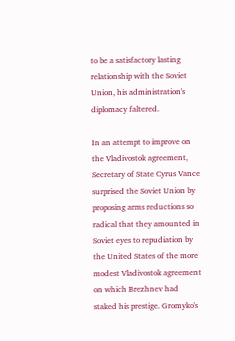to be a satisfactory lasting relationship with the Soviet Union, his administration's diplomacy faltered.

In an attempt to improve on the Vladivostok agreement, Secretary of State Cyrus Vance surprised the Soviet Union by proposing arms reductions so radical that they amounted in Soviet eyes to repudiation by the United States of the more modest Vladivostok agreement on which Brezhnev had staked his prestige. Gromyko's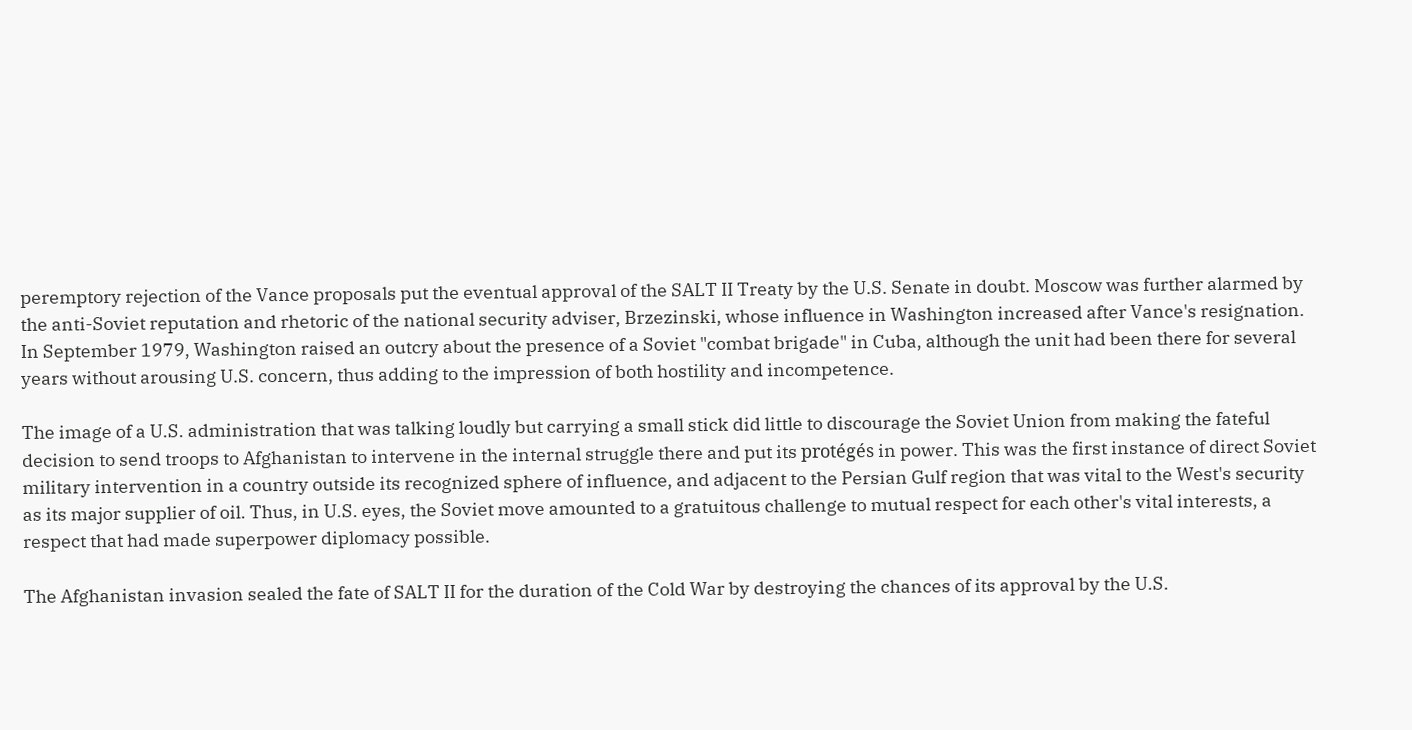peremptory rejection of the Vance proposals put the eventual approval of the SALT II Treaty by the U.S. Senate in doubt. Moscow was further alarmed by the anti-Soviet reputation and rhetoric of the national security adviser, Brzezinski, whose influence in Washington increased after Vance's resignation. In September 1979, Washington raised an outcry about the presence of a Soviet "combat brigade" in Cuba, although the unit had been there for several years without arousing U.S. concern, thus adding to the impression of both hostility and incompetence.

The image of a U.S. administration that was talking loudly but carrying a small stick did little to discourage the Soviet Union from making the fateful decision to send troops to Afghanistan to intervene in the internal struggle there and put its protégés in power. This was the first instance of direct Soviet military intervention in a country outside its recognized sphere of influence, and adjacent to the Persian Gulf region that was vital to the West's security as its major supplier of oil. Thus, in U.S. eyes, the Soviet move amounted to a gratuitous challenge to mutual respect for each other's vital interests, a respect that had made superpower diplomacy possible.

The Afghanistan invasion sealed the fate of SALT II for the duration of the Cold War by destroying the chances of its approval by the U.S.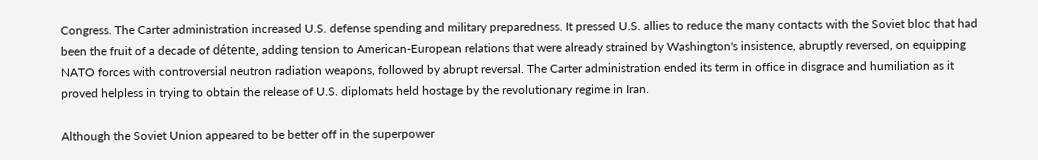Congress. The Carter administration increased U.S. defense spending and military preparedness. It pressed U.S. allies to reduce the many contacts with the Soviet bloc that had been the fruit of a decade of détente, adding tension to American-European relations that were already strained by Washington's insistence, abruptly reversed, on equipping NATO forces with controversial neutron radiation weapons, followed by abrupt reversal. The Carter administration ended its term in office in disgrace and humiliation as it proved helpless in trying to obtain the release of U.S. diplomats held hostage by the revolutionary regime in Iran.

Although the Soviet Union appeared to be better off in the superpower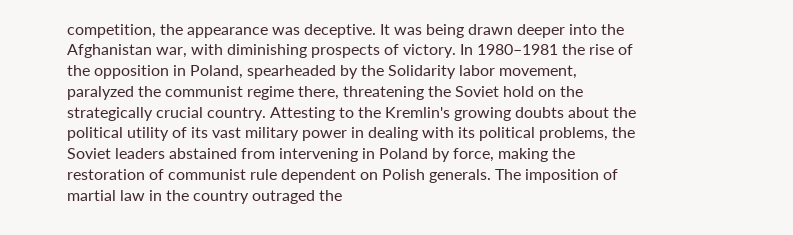competition, the appearance was deceptive. It was being drawn deeper into the Afghanistan war, with diminishing prospects of victory. In 1980–1981 the rise of the opposition in Poland, spearheaded by the Solidarity labor movement, paralyzed the communist regime there, threatening the Soviet hold on the strategically crucial country. Attesting to the Kremlin's growing doubts about the political utility of its vast military power in dealing with its political problems, the Soviet leaders abstained from intervening in Poland by force, making the restoration of communist rule dependent on Polish generals. The imposition of martial law in the country outraged the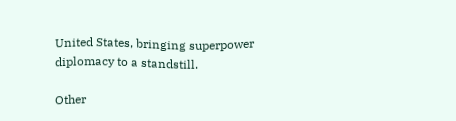United States, bringing superpower diplomacy to a standstill.

Other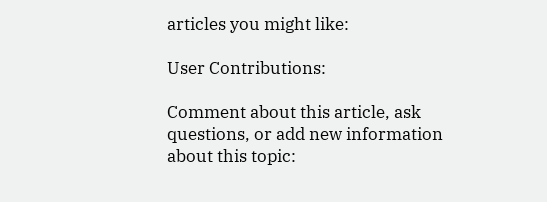articles you might like:

User Contributions:

Comment about this article, ask questions, or add new information about this topic: